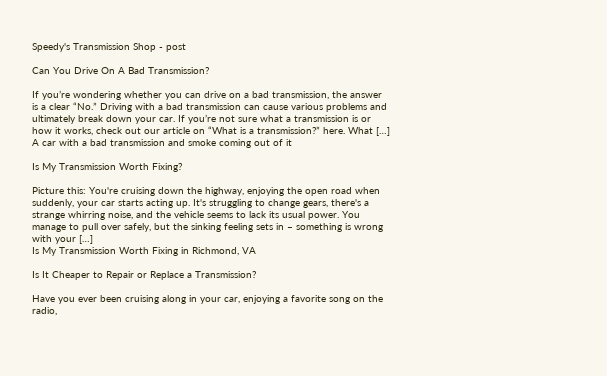Speedy's Transmission Shop - post

Can You Drive On A Bad Transmission?

If you’re wondering whether you can drive on a bad transmission, the answer is a clear “No.” Driving with a bad transmission can cause various problems and ultimately break down your car. If you’re not sure what a transmission is or how it works, check out our article on “What is a transmission?” here. What […]
A car with a bad transmission and smoke coming out of it

Is My Transmission Worth Fixing?

Picture this: You're cruising down the highway, enjoying the open road when suddenly, your car starts acting up. It's struggling to change gears, there's a strange whirring noise, and the vehicle seems to lack its usual power. You manage to pull over safely, but the sinking feeling sets in – something is wrong with your […]
Is My Transmission Worth Fixing in Richmond, VA

Is It Cheaper to Repair or Replace a Transmission?

Have you ever been cruising along in your car, enjoying a favorite song on the radio,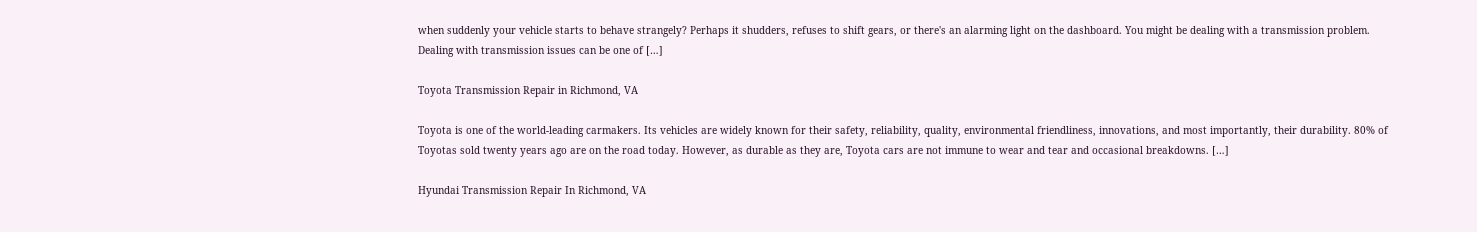when suddenly your vehicle starts to behave strangely? Perhaps it shudders, refuses to shift gears, or there's an alarming light on the dashboard. You might be dealing with a transmission problem. Dealing with transmission issues can be one of […]

Toyota Transmission Repair in Richmond, VA

Toyota is one of the world-leading carmakers. Its vehicles are widely known for their safety, reliability, quality, environmental friendliness, innovations, and most importantly, their durability. 80% of Toyotas sold twenty years ago are on the road today. However, as durable as they are, Toyota cars are not immune to wear and tear and occasional breakdowns. […]

Hyundai Transmission Repair In Richmond, VA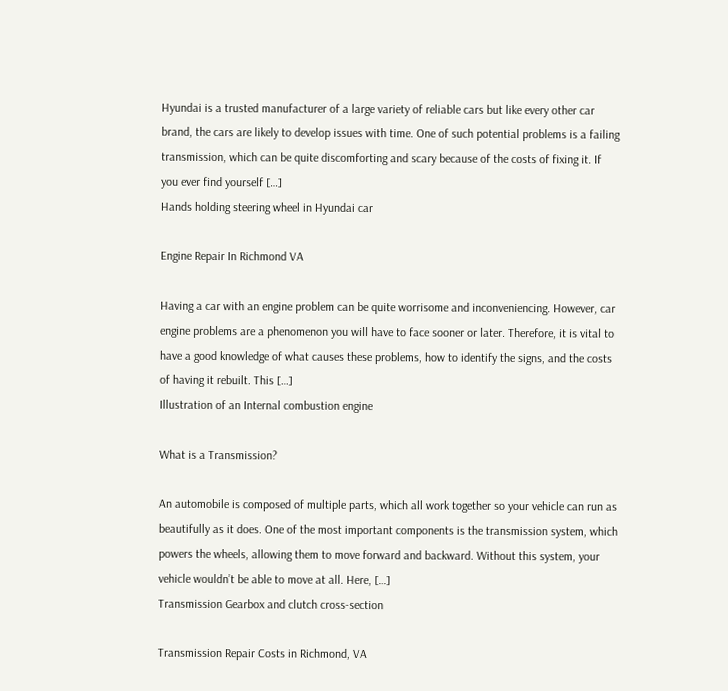Hyundai is a trusted manufacturer of a large variety of reliable cars but like every other car brand, the cars are likely to develop issues with time. One of such potential problems is a failing transmission, which can be quite discomforting and scary because of the costs of fixing it. If you ever find yourself […]
Hands holding steering wheel in Hyundai car

Engine Repair In Richmond VA

Having a car with an engine problem can be quite worrisome and inconveniencing. However, car engine problems are a phenomenon you will have to face sooner or later. Therefore, it is vital to have a good knowledge of what causes these problems, how to identify the signs, and the costs of having it rebuilt. This […]
Illustration of an Internal combustion engine

What is a Transmission?

An automobile is composed of multiple parts, which all work together so your vehicle can run as beautifully as it does. One of the most important components is the transmission system, which powers the wheels, allowing them to move forward and backward. Without this system, your vehicle wouldn’t be able to move at all. Here, […]
Transmission Gearbox and clutch cross-section

Transmission Repair Costs in Richmond, VA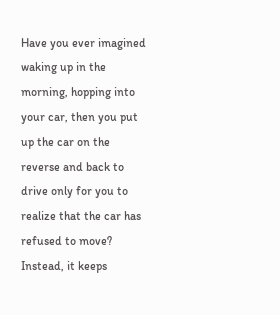Have you ever imagined waking up in the morning, hopping into your car, then you put up the car on the reverse and back to drive only for you to realize that the car has refused to move? Instead, it keeps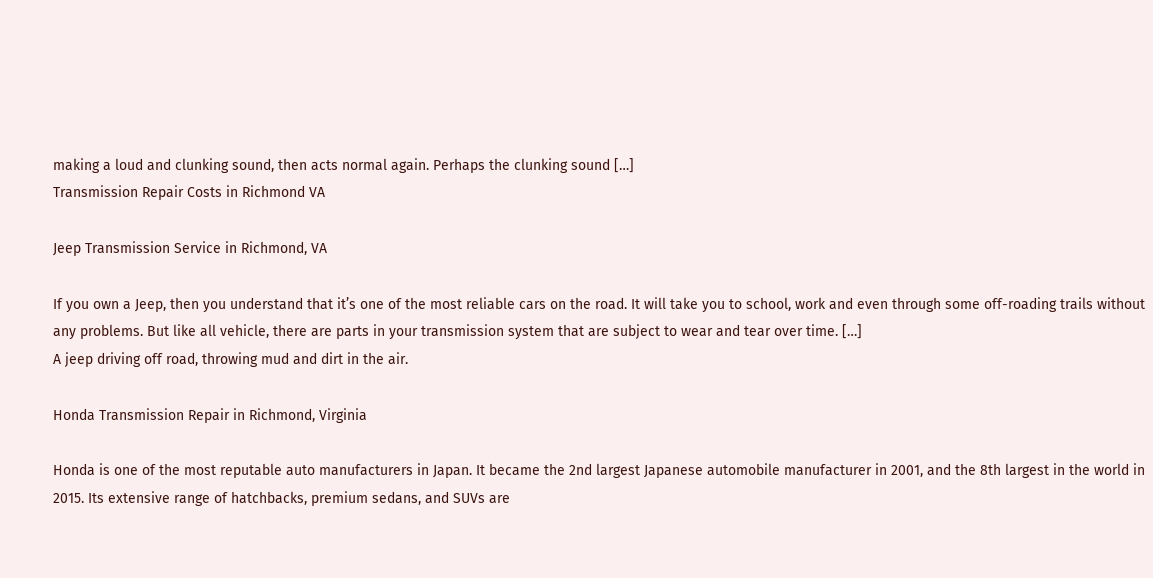making a loud and clunking sound, then acts normal again. Perhaps the clunking sound […]
Transmission Repair Costs in Richmond VA

Jeep Transmission Service in Richmond, VA

If you own a Jeep, then you understand that it’s one of the most reliable cars on the road. It will take you to school, work and even through some off-roading trails without any problems. But like all vehicle, there are parts in your transmission system that are subject to wear and tear over time. […]
A jeep driving off road, throwing mud and dirt in the air.

Honda Transmission Repair in Richmond, Virginia

Honda is one of the most reputable auto manufacturers in Japan. It became the 2nd largest Japanese automobile manufacturer in 2001, and the 8th largest in the world in 2015. Its extensive range of hatchbacks, premium sedans, and SUVs are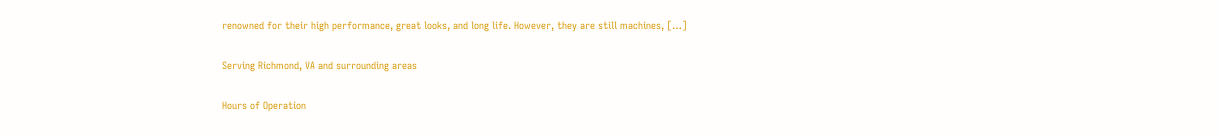renowned for their high performance, great looks, and long life. However, they are still machines, […]

Serving Richmond, VA and surrounding areas

Hours of Operation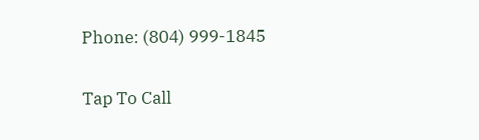Phone: (804) 999-1845

Tap To Call